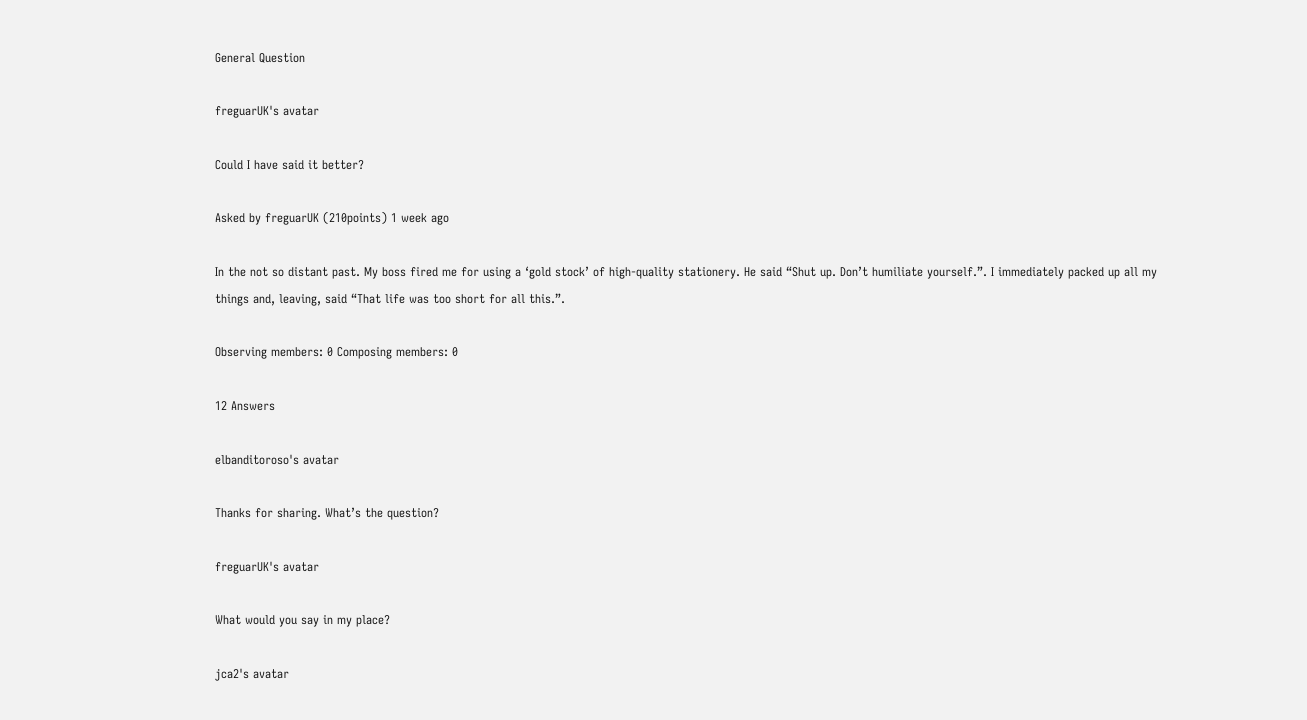General Question

freguarUK's avatar

Could I have said it better?

Asked by freguarUK (210points) 1 week ago

In the not so distant past. My boss fired me for using a ‘gold stock’ of high-quality stationery. He said “Shut up. Don’t humiliate yourself.”. I immediately packed up all my things and, leaving, said “That life was too short for all this.”.

Observing members: 0 Composing members: 0

12 Answers

elbanditoroso's avatar

Thanks for sharing. What’s the question?

freguarUK's avatar

What would you say in my place?

jca2's avatar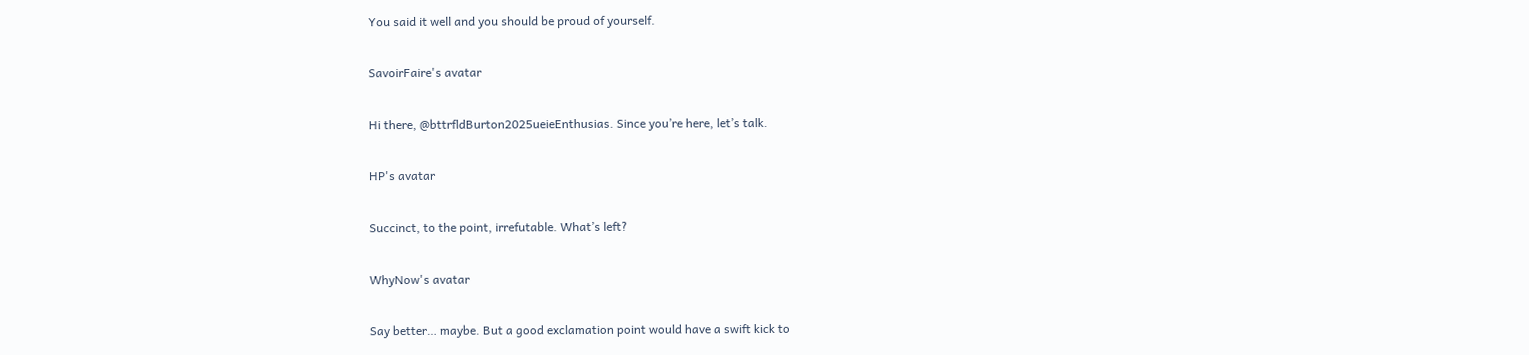You said it well and you should be proud of yourself.

SavoirFaire's avatar

Hi there, @bttrfldBurton2025ueieEnthusias. Since you’re here, let’s talk.

HP's avatar

Succinct, to the point, irrefutable. What’s left?

WhyNow's avatar

Say better… maybe. But a good exclamation point would have a swift kick to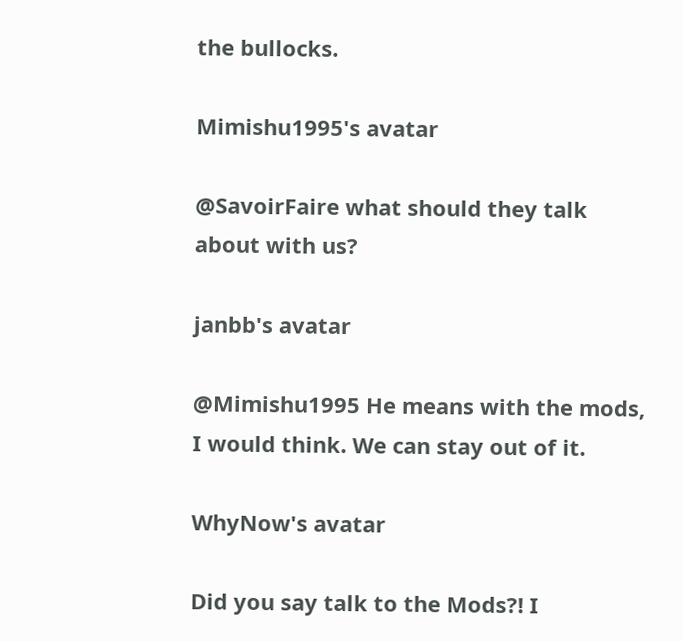the bullocks.

Mimishu1995's avatar

@SavoirFaire what should they talk about with us?

janbb's avatar

@Mimishu1995 He means with the mods, I would think. We can stay out of it.

WhyNow's avatar

Did you say talk to the Mods?! I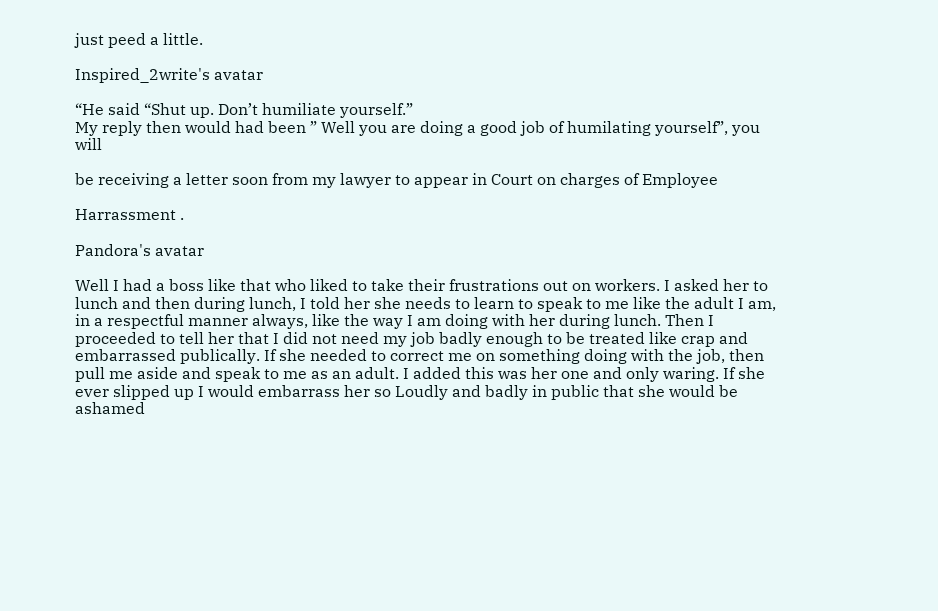just peed a little.

Inspired_2write's avatar

“He said “Shut up. Don’t humiliate yourself.”
My reply then would had been ” Well you are doing a good job of humilating yourself”, you will

be receiving a letter soon from my lawyer to appear in Court on charges of Employee

Harrassment .

Pandora's avatar

Well I had a boss like that who liked to take their frustrations out on workers. I asked her to lunch and then during lunch, I told her she needs to learn to speak to me like the adult I am, in a respectful manner always, like the way I am doing with her during lunch. Then I proceeded to tell her that I did not need my job badly enough to be treated like crap and embarrassed publically. If she needed to correct me on something doing with the job, then pull me aside and speak to me as an adult. I added this was her one and only waring. If she ever slipped up I would embarrass her so Loudly and badly in public that she would be ashamed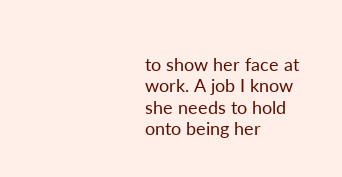to show her face at work. A job I know she needs to hold onto being her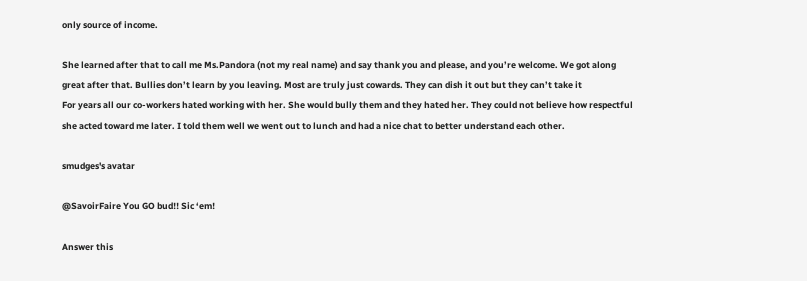only source of income.

She learned after that to call me Ms.Pandora (not my real name) and say thank you and please, and you’re welcome. We got along great after that. Bullies don’t learn by you leaving. Most are truly just cowards. They can dish it out but they can’t take it
For years all our co-workers hated working with her. She would bully them and they hated her. They could not believe how respectful she acted toward me later. I told them well we went out to lunch and had a nice chat to better understand each other.

smudges's avatar

@SavoirFaire You GO bud!! Sic ‘em!

Answer this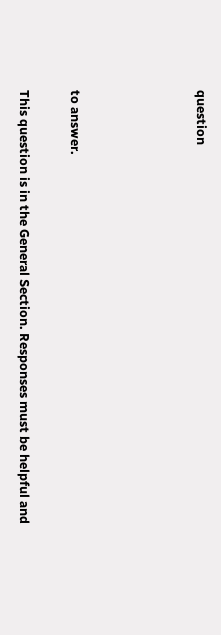question




to answer.

This question is in the General Section. Responses must be helpful and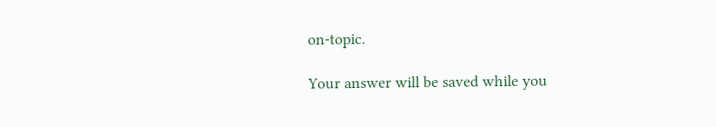on-topic.

Your answer will be saved while you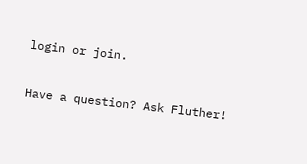login or join.

Have a question? Ask Fluther!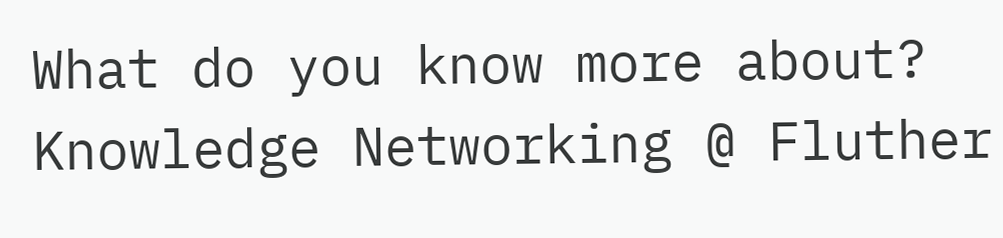What do you know more about?
Knowledge Networking @ Fluther